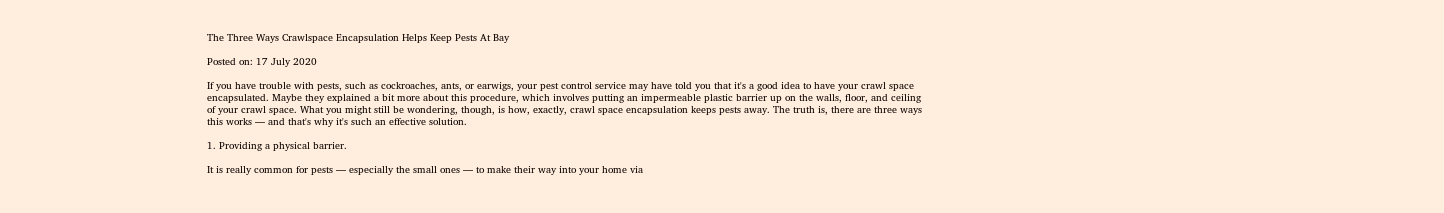The Three Ways Crawlspace Encapsulation Helps Keep Pests At Bay

Posted on: 17 July 2020

If you have trouble with pests, such as cockroaches, ants, or earwigs, your pest control service may have told you that it's a good idea to have your crawl space encapsulated. Maybe they explained a bit more about this procedure, which involves putting an impermeable plastic barrier up on the walls, floor, and ceiling of your crawl space. What you might still be wondering, though, is how, exactly, crawl space encapsulation keeps pests away. The truth is, there are three ways this works — and that's why it's such an effective solution.

1. Providing a physical barrier.

It is really common for pests — especially the small ones — to make their way into your home via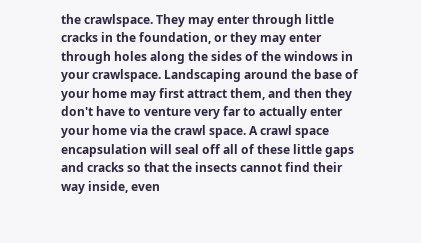the crawlspace. They may enter through little cracks in the foundation, or they may enter through holes along the sides of the windows in your crawlspace. Landscaping around the base of your home may first attract them, and then they don't have to venture very far to actually enter your home via the crawl space. A crawl space encapsulation will seal off all of these little gaps and cracks so that the insects cannot find their way inside, even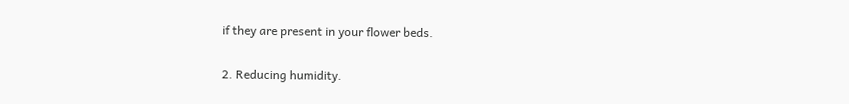if they are present in your flower beds.

2. Reducing humidity.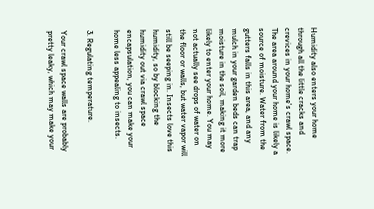Humidity also enters your home through all the little cracks and crevices in your home's crawl space. The area around your home is likely a source of moisture. Water from the gutters falls in this area, and any mulch in your garden beds can trap moisture in the soil, making it more likely to enter your home. You may not actually see drops of water on the floor or walls, but water vapor will still be seeping in. Insects love this humidity, so by blocking the humidity out via crawl space encapsulation, you can make your home less appealing to insects.

3. Regulating temperature.

Your crawl space walls are probably pretty leaky, which may make your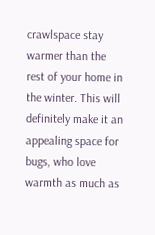crawlspace stay warmer than the rest of your home in the winter. This will definitely make it an appealing space for bugs, who love warmth as much as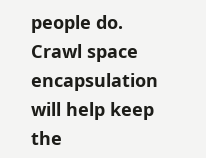people do. Crawl space encapsulation will help keep the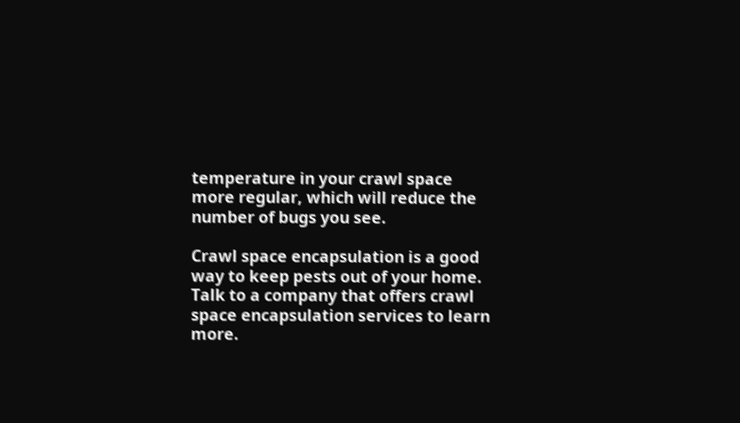temperature in your crawl space more regular, which will reduce the number of bugs you see.

Crawl space encapsulation is a good way to keep pests out of your home. Talk to a company that offers crawl space encapsulation services to learn more.